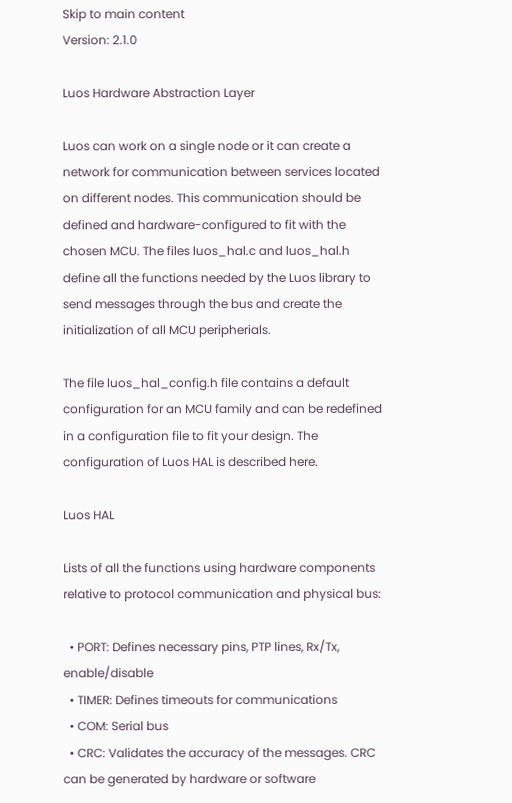Skip to main content
Version: 2.1.0

Luos Hardware Abstraction Layer

Luos can work on a single node or it can create a network for communication between services located on different nodes. This communication should be defined and hardware-configured to fit with the chosen MCU. The files luos_hal.c and luos_hal.h define all the functions needed by the Luos library to send messages through the bus and create the initialization of all MCU peripherials.

The file luos_hal_config.h file contains a default configuration for an MCU family and can be redefined in a configuration file to fit your design. The configuration of Luos HAL is described here.

Luos HAL

Lists of all the functions using hardware components relative to protocol communication and physical bus:

  • PORT: Defines necessary pins, PTP lines, Rx/Tx, enable/disable
  • TIMER: Defines timeouts for communications
  • COM: Serial bus
  • CRC: Validates the accuracy of the messages. CRC can be generated by hardware or software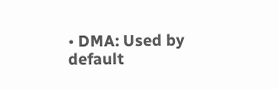• DMA: Used by default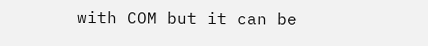with COM but it can be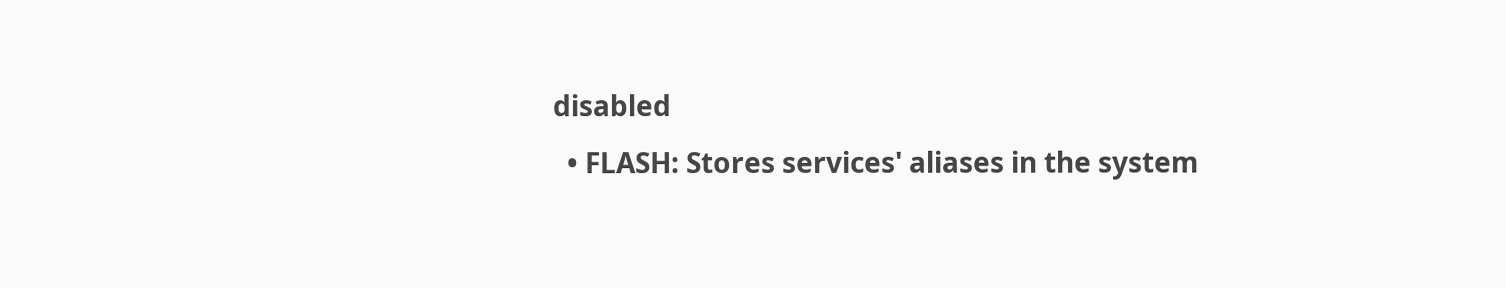disabled
  • FLASH: Stores services' aliases in the system